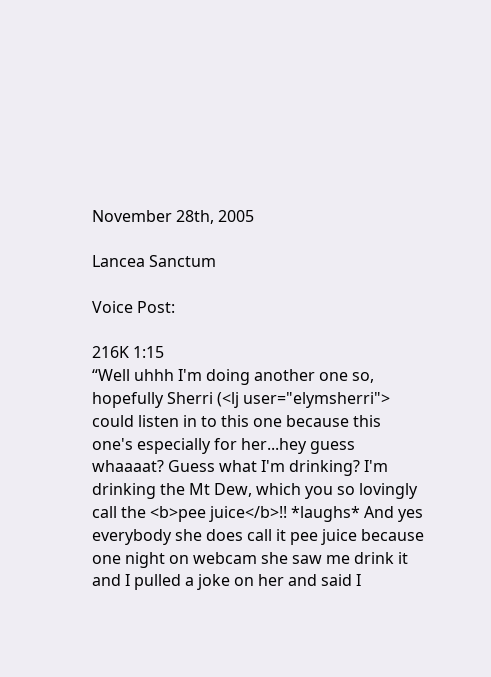November 28th, 2005

Lancea Sanctum

Voice Post:

216K 1:15
“Well uhhh I'm doing another one so, hopefully Sherri (<lj user="elymsherri"> could listen in to this one because this one's especially for her...hey guess whaaaat? Guess what I'm drinking? I'm drinking the Mt Dew, which you so lovingly call the <b>pee juice</b>!! *laughs* And yes everybody she does call it pee juice because one night on webcam she saw me drink it and I pulled a joke on her and said I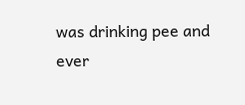was drinking pee and ever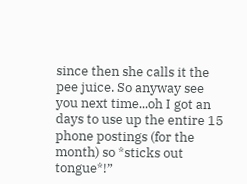since then she calls it the pee juice. So anyway see you next time...oh I got an days to use up the entire 15 phone postings (for the month) so *sticks out tongue*!”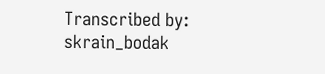Transcribed by: skrain_bodak